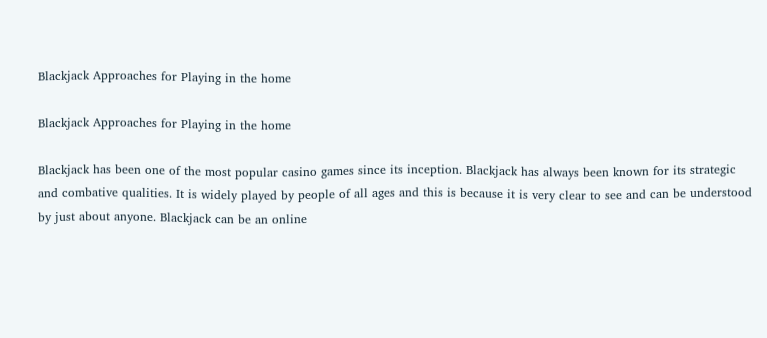Blackjack Approaches for Playing in the home

Blackjack Approaches for Playing in the home

Blackjack has been one of the most popular casino games since its inception. Blackjack has always been known for its strategic and combative qualities. It is widely played by people of all ages and this is because it is very clear to see and can be understood by just about anyone. Blackjack can be an online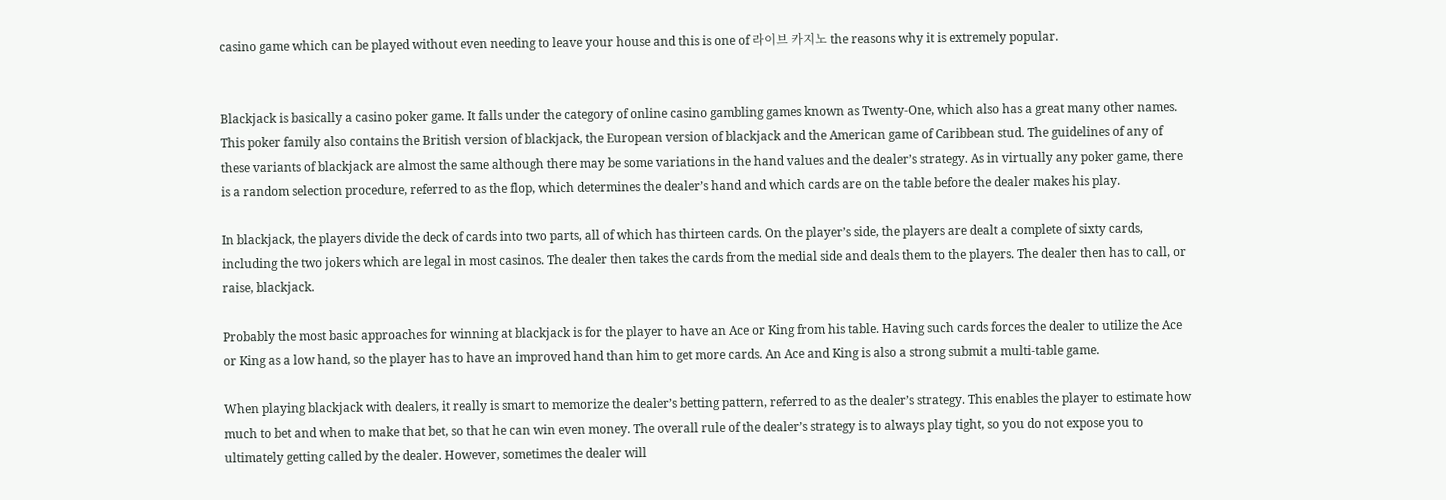casino game which can be played without even needing to leave your house and this is one of 라이브 카지노 the reasons why it is extremely popular.


Blackjack is basically a casino poker game. It falls under the category of online casino gambling games known as Twenty-One, which also has a great many other names. This poker family also contains the British version of blackjack, the European version of blackjack and the American game of Caribbean stud. The guidelines of any of these variants of blackjack are almost the same although there may be some variations in the hand values and the dealer’s strategy. As in virtually any poker game, there is a random selection procedure, referred to as the flop, which determines the dealer’s hand and which cards are on the table before the dealer makes his play.

In blackjack, the players divide the deck of cards into two parts, all of which has thirteen cards. On the player’s side, the players are dealt a complete of sixty cards, including the two jokers which are legal in most casinos. The dealer then takes the cards from the medial side and deals them to the players. The dealer then has to call, or raise, blackjack.

Probably the most basic approaches for winning at blackjack is for the player to have an Ace or King from his table. Having such cards forces the dealer to utilize the Ace or King as a low hand, so the player has to have an improved hand than him to get more cards. An Ace and King is also a strong submit a multi-table game.

When playing blackjack with dealers, it really is smart to memorize the dealer’s betting pattern, referred to as the dealer’s strategy. This enables the player to estimate how much to bet and when to make that bet, so that he can win even money. The overall rule of the dealer’s strategy is to always play tight, so you do not expose you to ultimately getting called by the dealer. However, sometimes the dealer will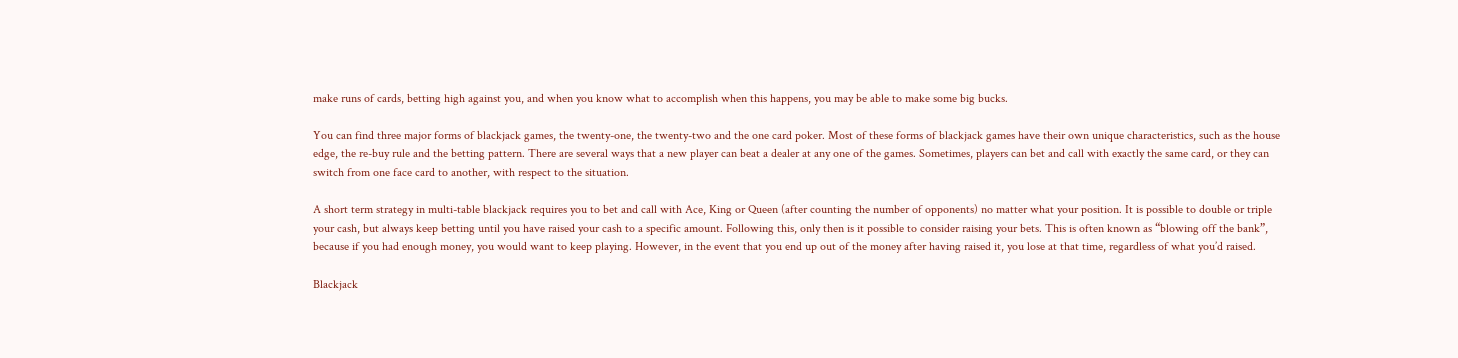make runs of cards, betting high against you, and when you know what to accomplish when this happens, you may be able to make some big bucks.

You can find three major forms of blackjack games, the twenty-one, the twenty-two and the one card poker. Most of these forms of blackjack games have their own unique characteristics, such as the house edge, the re-buy rule and the betting pattern. There are several ways that a new player can beat a dealer at any one of the games. Sometimes, players can bet and call with exactly the same card, or they can switch from one face card to another, with respect to the situation.

A short term strategy in multi-table blackjack requires you to bet and call with Ace, King or Queen (after counting the number of opponents) no matter what your position. It is possible to double or triple your cash, but always keep betting until you have raised your cash to a specific amount. Following this, only then is it possible to consider raising your bets. This is often known as “blowing off the bank”, because if you had enough money, you would want to keep playing. However, in the event that you end up out of the money after having raised it, you lose at that time, regardless of what you’d raised.

Blackjack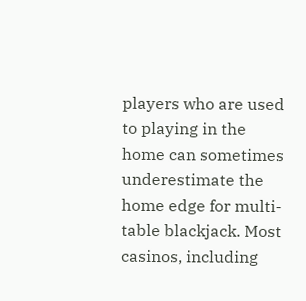players who are used to playing in the home can sometimes underestimate the home edge for multi-table blackjack. Most casinos, including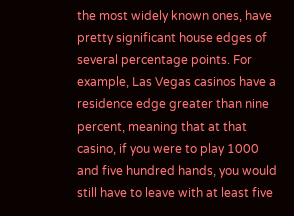the most widely known ones, have pretty significant house edges of several percentage points. For example, Las Vegas casinos have a residence edge greater than nine percent, meaning that at that casino, if you were to play 1000 and five hundred hands, you would still have to leave with at least five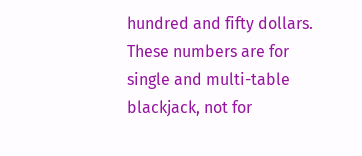hundred and fifty dollars. These numbers are for single and multi-table blackjack, not for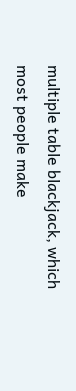multiple table blackjack, which most people make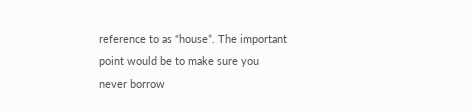reference to as “house”. The important point would be to make sure you never borrow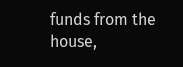funds from the house,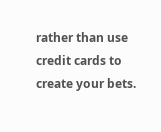rather than use credit cards to create your bets.